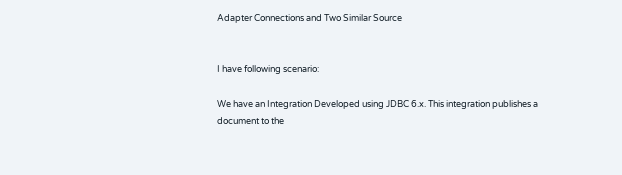Adapter Connections and Two Similar Source


I have following scenario:

We have an Integration Developed using JDBC 6.x. This integration publishes a document to the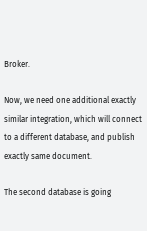Broker.

Now, we need one additional exactly similar integration, which will connect to a different database, and publish exactly same document.

The second database is going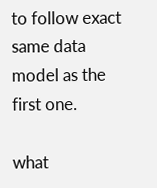to follow exact same data model as the first one.

what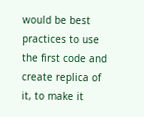would be best practices to use the first code and create replica of it, to make it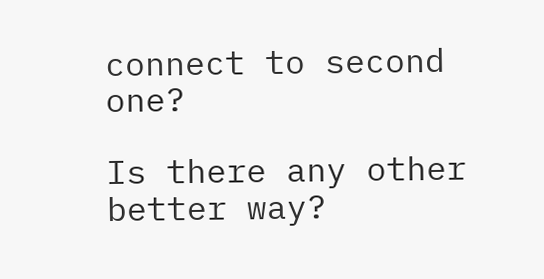connect to second one?

Is there any other better way?